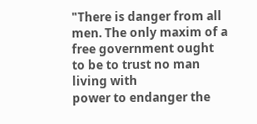"There is danger from all men. The only maxim of a free government ought to be to trust no man living with
power to endanger the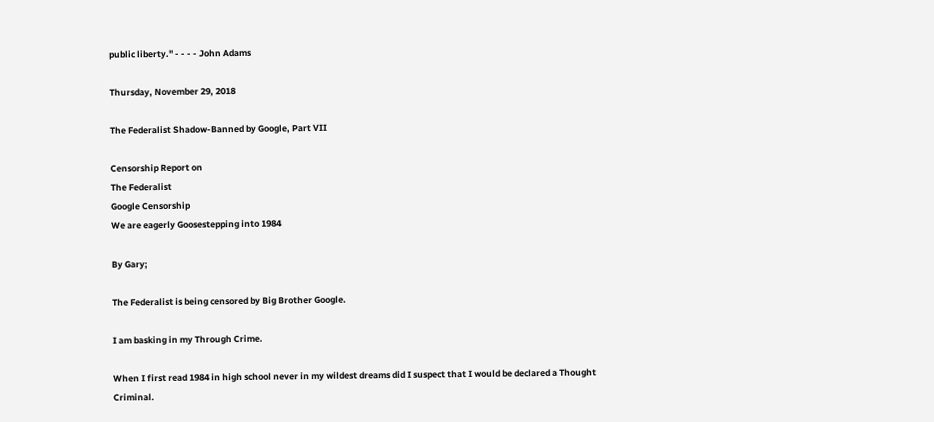public liberty." - - - - John Adams

Thursday, November 29, 2018

The Federalist Shadow-Banned by Google, Part VII

Censorship Report on
The Federalist
Google Censorship
We are eagerly Goosestepping into 1984

By Gary;

The Federalist is being censored by Big Brother Google.

I am basking in my Through Crime.

When I first read 1984 in high school never in my wildest dreams did I suspect that I would be declared a Thought Criminal.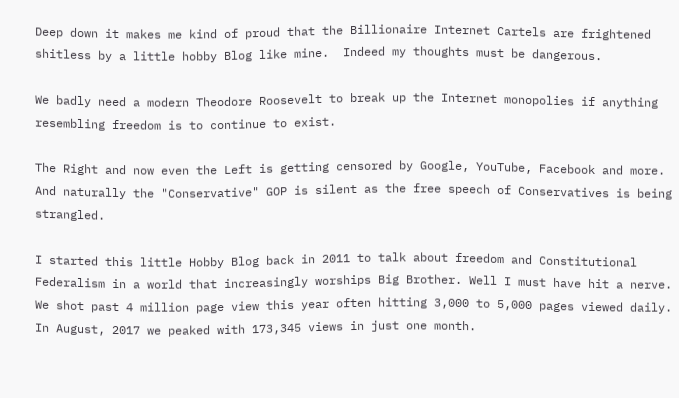Deep down it makes me kind of proud that the Billionaire Internet Cartels are frightened shitless by a little hobby Blog like mine.  Indeed my thoughts must be dangerous.

We badly need a modern Theodore Roosevelt to break up the Internet monopolies if anything resembling freedom is to continue to exist.

The Right and now even the Left is getting censored by Google, YouTube, Facebook and more.  And naturally the "Conservative" GOP is silent as the free speech of Conservatives is being strangled.

I started this little Hobby Blog back in 2011 to talk about freedom and Constitutional Federalism in a world that increasingly worships Big Brother. Well I must have hit a nerve. We shot past 4 million page view this year often hitting 3,000 to 5,000 pages viewed daily. In August, 2017 we peaked with 173,345 views in just one month.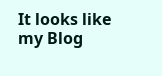It looks like my Blog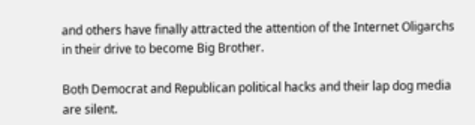and others have finally attracted the attention of the Internet Oligarchs in their drive to become Big Brother.

Both Democrat and Republican political hacks and their lap dog media are silent.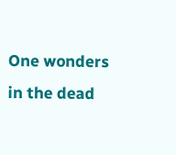One wonders in the dead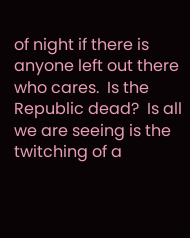of night if there is anyone left out there who cares.  Is the Republic dead?  Is all we are seeing is the twitching of a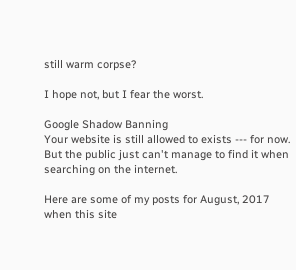still warm corpse?

I hope not, but I fear the worst.

Google Shadow Banning
Your website is still allowed to exists --- for now. But the public just can't manage to find it when searching on the internet.

Here are some of my posts for August, 2017 when this site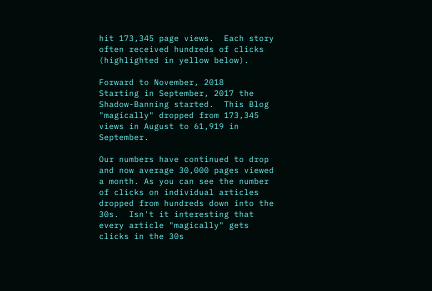hit 173,345 page views.  Each story often received hundreds of clicks (highlighted in yellow below).

Forward to November, 2018
Starting in September, 2017 the Shadow-Banning started.  This Blog "magically" dropped from 173,345 views in August to 61,919 in September.

Our numbers have continued to drop and now average 30,000 pages viewed a month. As you can see the number of clicks on individual articles dropped from hundreds down into the 30s.  Isn't it interesting that every article "magically" gets clicks in the 30s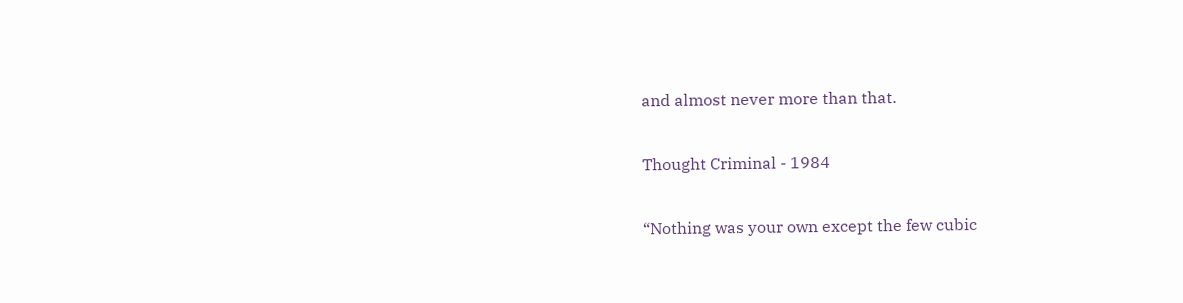and almost never more than that.

Thought Criminal - 1984

“Nothing was your own except the few cubic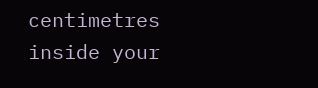centimetres inside your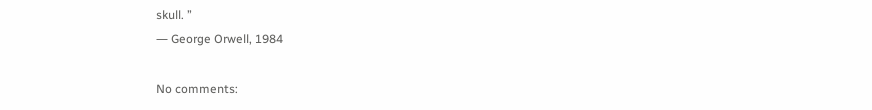skull. ”
― George Orwell, 1984

No comments: